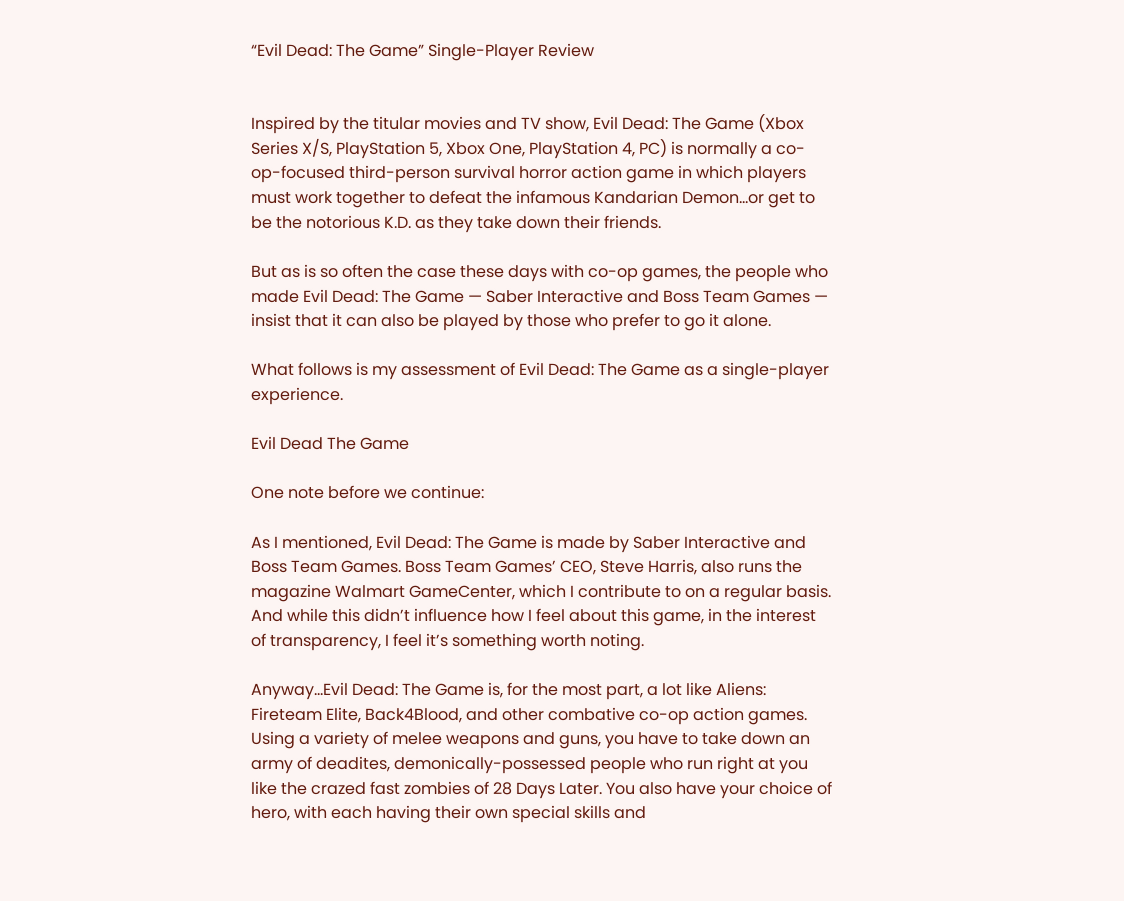“Evil Dead: The Game” Single-Player Review


Inspired by the titular movies and TV show, Evil Dead: The Game (Xbox Series X/S, PlayStation 5, Xbox One, PlayStation 4, PC) is normally a co-op-focused third-person survival horror action game in which players must work together to defeat the infamous Kandarian Demon…or get to be the notorious K.D. as they take down their friends.

But as is so often the case these days with co-op games, the people who made Evil Dead: The Game — Saber Interactive and Boss Team Games — insist that it can also be played by those who prefer to go it alone.

What follows is my assessment of Evil Dead: The Game as a single-player experience.

Evil Dead The Game

One note before we continue:

As I mentioned, Evil Dead: The Game is made by Saber Interactive and Boss Team Games. Boss Team Games’ CEO, Steve Harris, also runs the magazine Walmart GameCenter, which I contribute to on a regular basis. And while this didn’t influence how I feel about this game, in the interest of transparency, I feel it’s something worth noting.

Anyway…Evil Dead: The Game is, for the most part, a lot like Aliens: Fireteam Elite, Back4Blood, and other combative co-op action games. Using a variety of melee weapons and guns, you have to take down an army of deadites, demonically-possessed people who run right at you like the crazed fast zombies of 28 Days Later. You also have your choice of hero, with each having their own special skills and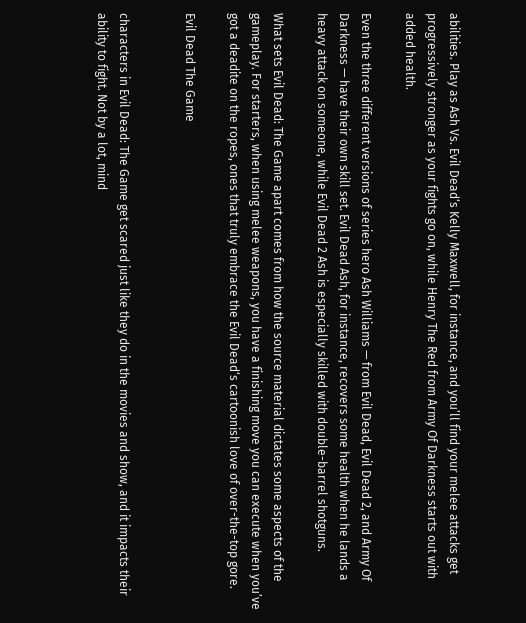abilities. Play as Ash Vs. Evil Dead‘s Kelly Maxwell, for instance, and you’ll find your melee attacks get progressively stronger as your fights go on, while Henry The Red from Army Of Darkness starts out with added health.

Even the three different versions of series hero Ash Williams — from Evil Dead, Evil Dead 2, and Army Of Darkness — have their own skill set. Evil Dead Ash, for instance, recovers some health when he lands a heavy attack on someone, while Evil Dead 2 Ash is especially skilled with double-barrel shotguns.

What sets Evil Dead: The Game apart comes from how the source material dictates some aspects of the gameplay. For starters, when using melee weapons, you have a finishing move you can execute when you’ve got a deadite on the ropes, ones that truly embrace the Evil Dead‘s cartoonish love of over-the-top gore.

Evil Dead The Game


characters in Evil Dead: The Game get scared just like they do in the movies and show, and it impacts their ability to fight. Not by a lot, mind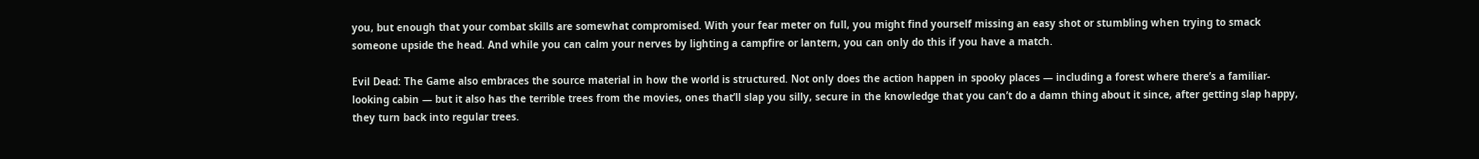you, but enough that your combat skills are somewhat compromised. With your fear meter on full, you might find yourself missing an easy shot or stumbling when trying to smack someone upside the head. And while you can calm your nerves by lighting a campfire or lantern, you can only do this if you have a match.

Evil Dead: The Game also embraces the source material in how the world is structured. Not only does the action happen in spooky places — including a forest where there’s a familiar-looking cabin — but it also has the terrible trees from the movies, ones that’ll slap you silly, secure in the knowledge that you can’t do a damn thing about it since, after getting slap happy, they turn back into regular trees.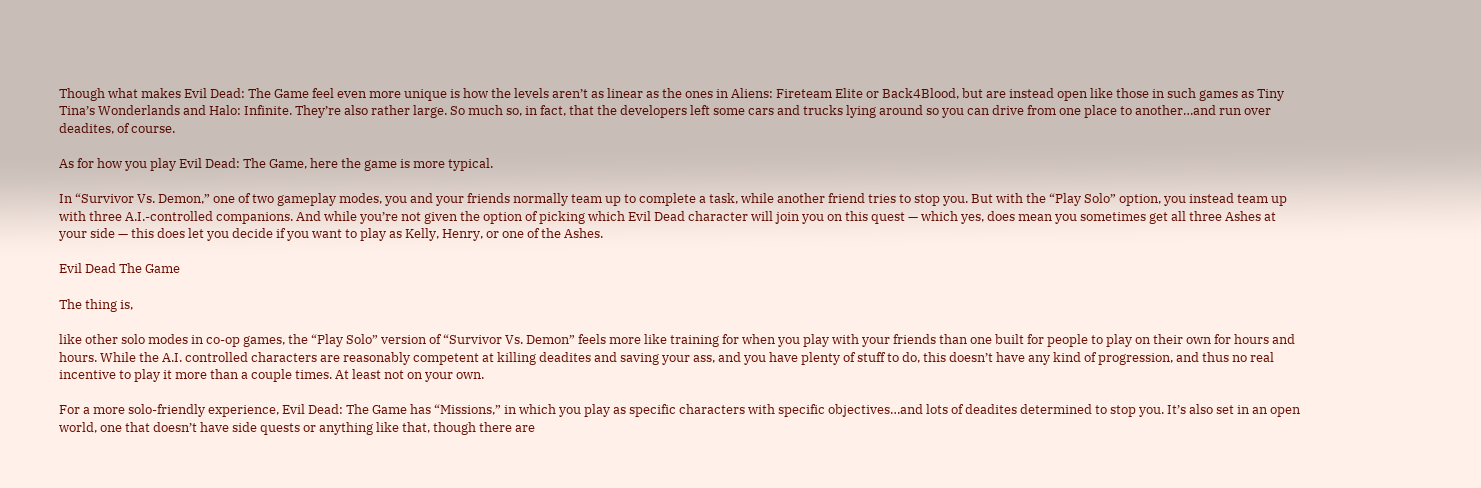Though what makes Evil Dead: The Game feel even more unique is how the levels aren’t as linear as the ones in Aliens: Fireteam Elite or Back4Blood, but are instead open like those in such games as Tiny Tina’s Wonderlands and Halo: Infinite. They’re also rather large. So much so, in fact, that the developers left some cars and trucks lying around so you can drive from one place to another…and run over deadites, of course.

As for how you play Evil Dead: The Game, here the game is more typical.

In “Survivor Vs. Demon,” one of two gameplay modes, you and your friends normally team up to complete a task, while another friend tries to stop you. But with the “Play Solo” option, you instead team up with three A.I.-controlled companions. And while you’re not given the option of picking which Evil Dead character will join you on this quest — which yes, does mean you sometimes get all three Ashes at your side — this does let you decide if you want to play as Kelly, Henry, or one of the Ashes.

Evil Dead The Game

The thing is,

like other solo modes in co-op games, the “Play Solo” version of “Survivor Vs. Demon” feels more like training for when you play with your friends than one built for people to play on their own for hours and hours. While the A.I. controlled characters are reasonably competent at killing deadites and saving your ass, and you have plenty of stuff to do, this doesn’t have any kind of progression, and thus no real incentive to play it more than a couple times. At least not on your own.

For a more solo-friendly experience, Evil Dead: The Game has “Missions,” in which you play as specific characters with specific objectives…and lots of deadites determined to stop you. It’s also set in an open world, one that doesn’t have side quests or anything like that, though there are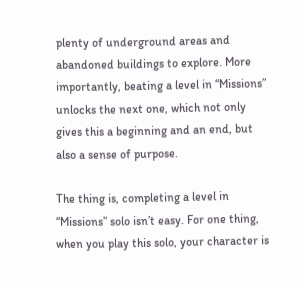plenty of underground areas and abandoned buildings to explore. More importantly, beating a level in “Missions” unlocks the next one, which not only gives this a beginning and an end, but also a sense of purpose.

The thing is, completing a level in “Missions” solo isn’t easy. For one thing, when you play this solo, your character is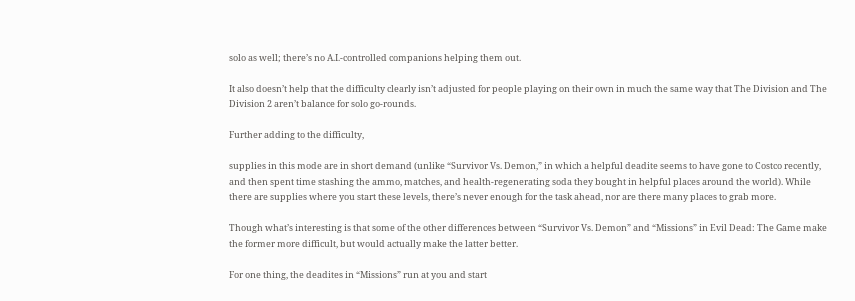solo as well; there’s no A.I.-controlled companions helping them out.

It also doesn’t help that the difficulty clearly isn’t adjusted for people playing on their own in much the same way that The Division and The Division 2 aren’t balance for solo go-rounds.

Further adding to the difficulty,

supplies in this mode are in short demand (unlike “Survivor Vs. Demon,” in which a helpful deadite seems to have gone to Costco recently, and then spent time stashing the ammo, matches, and health-regenerating soda they bought in helpful places around the world). While there are supplies where you start these levels, there’s never enough for the task ahead, nor are there many places to grab more.

Though what’s interesting is that some of the other differences between “Survivor Vs. Demon” and “Missions” in Evil Dead: The Game make the former more difficult, but would actually make the latter better.

For one thing, the deadites in “Missions” run at you and start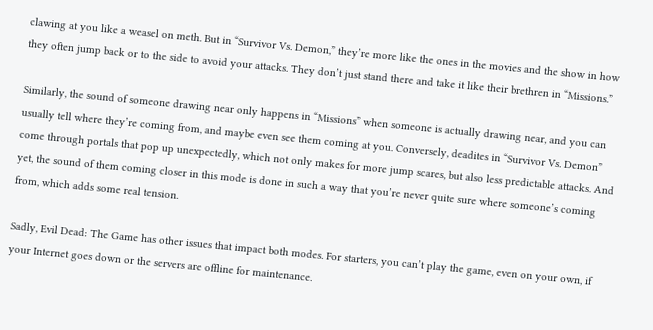clawing at you like a weasel on meth. But in “Survivor Vs. Demon,” they’re more like the ones in the movies and the show in how they often jump back or to the side to avoid your attacks. They don’t just stand there and take it like their brethren in “Missions.”

Similarly, the sound of someone drawing near only happens in “Missions” when someone is actually drawing near, and you can usually tell where they’re coming from, and maybe even see them coming at you. Conversely, deadites in “Survivor Vs. Demon” come through portals that pop up unexpectedly, which not only makes for more jump scares, but also less predictable attacks. And yet, the sound of them coming closer in this mode is done in such a way that you’re never quite sure where someone’s coming from, which adds some real tension.

Sadly, Evil Dead: The Game has other issues that impact both modes. For starters, you can’t play the game, even on your own, if your Internet goes down or the servers are offline for maintenance.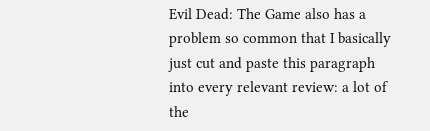Evil Dead: The Game also has a problem so common that I basically just cut and paste this paragraph into every relevant review: a lot of the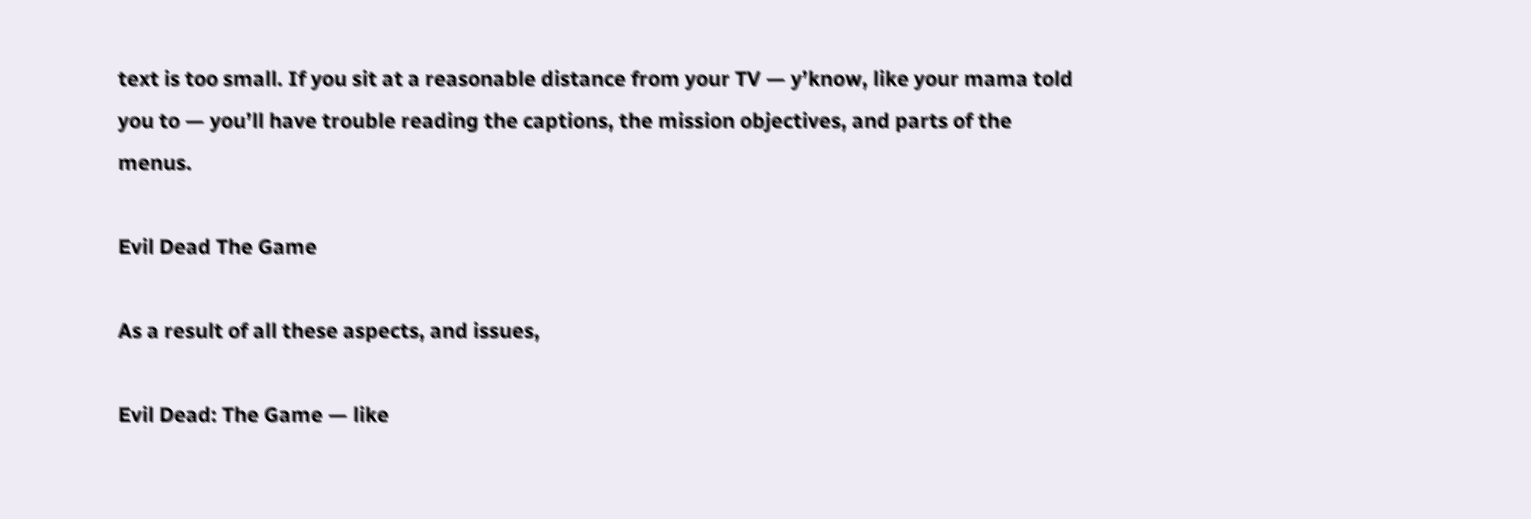text is too small. If you sit at a reasonable distance from your TV — y’know, like your mama told you to — you’ll have trouble reading the captions, the mission objectives, and parts of the menus.

Evil Dead The Game

As a result of all these aspects, and issues,

Evil Dead: The Game — like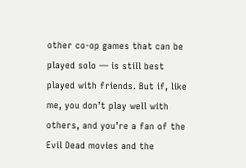other co-op games that can be played solo — is still best played with friends. But if, like me, you don’t play well with others, and you’re a fan of the Evil Dead movies and the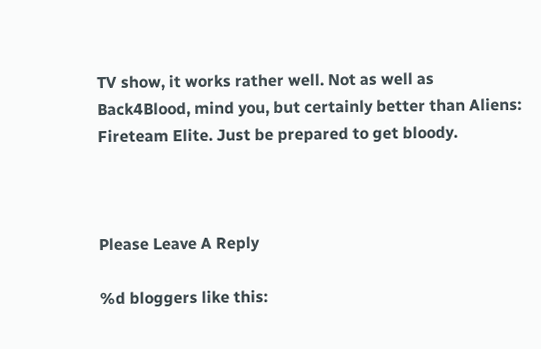TV show, it works rather well. Not as well as Back4Blood, mind you, but certainly better than Aliens: Fireteam Elite. Just be prepared to get bloody.



Please Leave A Reply

%d bloggers like this: